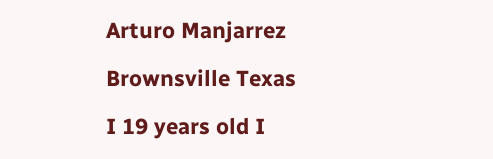Arturo Manjarrez

Brownsville Texas

I 19 years old I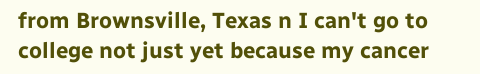from Brownsville, Texas n I can't go to college not just yet because my cancer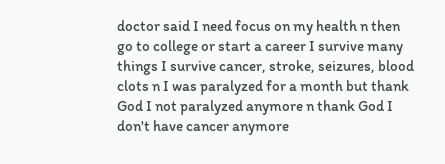doctor said I need focus on my health n then go to college or start a career I survive many things I survive cancer, stroke, seizures, blood clots n I was paralyzed for a month but thank God I not paralyzed anymore n thank God I don't have cancer anymore